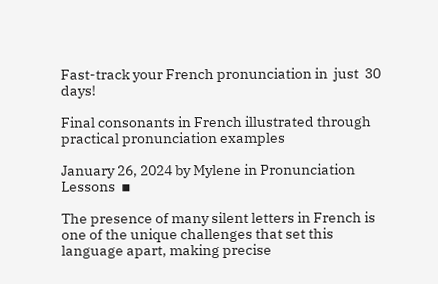Fast-track your French pronunciation in  just  30 days!

Final consonants in French illustrated through practical pronunciation examples

January 26, 2024 by Mylene in Pronunciation Lessons  ▪

The presence of many silent letters in French is one of the unique challenges that set this language apart, making precise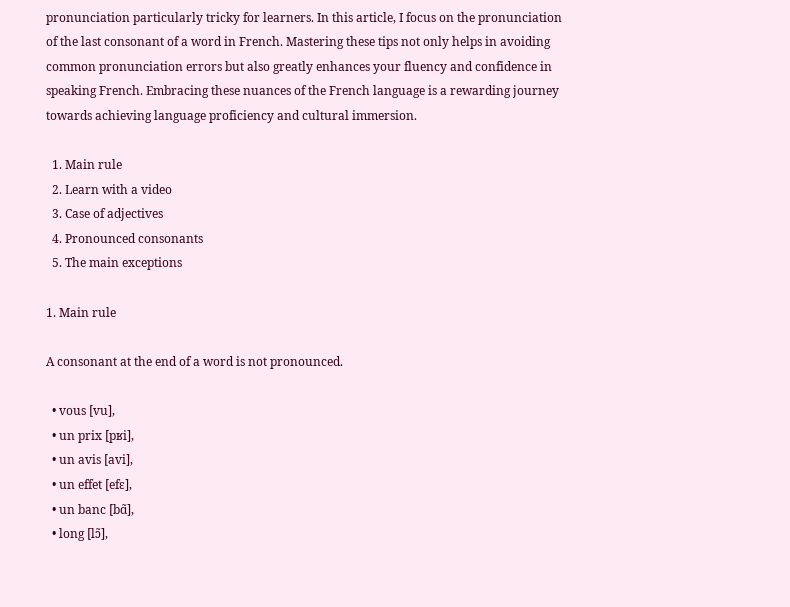pronunciation particularly tricky for learners. In this article, I focus on the pronunciation of the last consonant of a word in French. Mastering these tips not only helps in avoiding common pronunciation errors but also greatly enhances your fluency and confidence in speaking French. Embracing these nuances of the French language is a rewarding journey towards achieving language proficiency and cultural immersion.

  1. Main rule
  2. Learn with a video
  3. Case of adjectives
  4. Pronounced consonants
  5. The main exceptions

1. Main rule

A consonant at the end of a word is not pronounced.

  • vous [vu],
  • un prix [pʁi],
  • un avis [avi],
  • un effet [efɛ],
  • un banc [bɑ̃],
  • long [lɔ̃],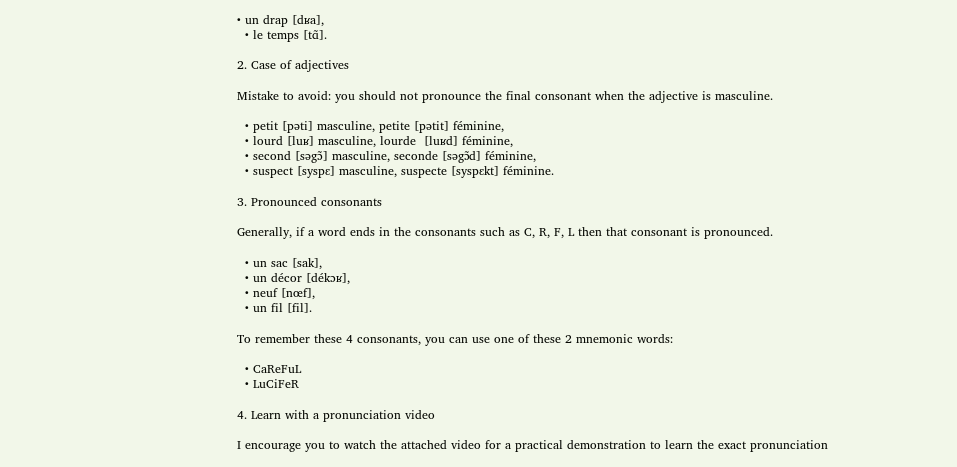• un drap [dʁa],
  • le temps [tɑ̃].

2. Case of adjectives

Mistake to avoid: you should not pronounce the final consonant when the adjective is masculine.

  • petit [pəti] masculine, petite [pətit] féminine,
  • lourd [luʁ] masculine, lourde  [luʁd] féminine,
  • second [səgɔ̃] masculine, seconde [səgɔ̃d] féminine,
  • suspect [syspɛ] masculine, suspecte [syspɛkt] féminine.

3. Pronounced consonants

Generally, if a word ends in the consonants such as C, R, F, L then that consonant is pronounced.

  • un sac [sak],
  • un décor [dékɔʁ],
  • neuf [nœf],
  • un fil [fil].

To remember these 4 consonants, you can use one of these 2 mnemonic words:

  • CaReFuL
  • LuCiFeR

4. Learn with a pronunciation video

I encourage you to watch the attached video for a practical demonstration to learn the exact pronunciation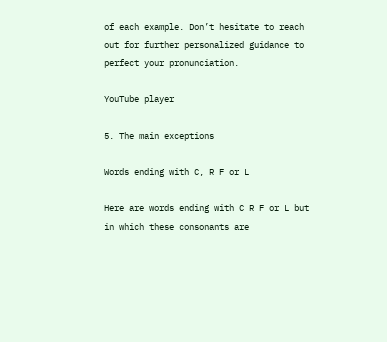of each example. Don’t hesitate to reach out for further personalized guidance to perfect your pronunciation.

YouTube player

5. The main exceptions

Words ending with C, R F or L

Here are words ending with C R F or L but in which these consonants are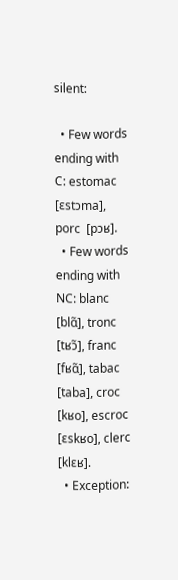silent:

  • Few words ending with C: estomac [ɛstɔma], porc  [pɔʁ].
  • Few words ending with NC: blanc [blɑ̃], tronc [tʁɔ̃], franc [fʁɑ̃], tabac [taba], croc [kʁo], escroc [ɛskʁo], clerc [klɛʁ].
  • Exception: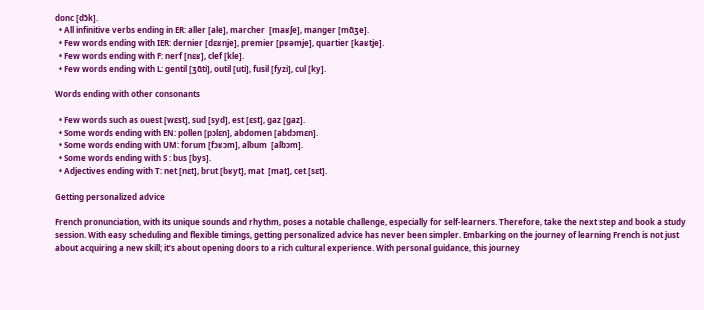donc [dɔ̃k].
  • All infinitive verbs ending in ER: aller [ale], marcher  [maʁʃe], manger [mɑ̃ʒe].
  • Few words ending with IER: dernier [dɛʁnje], premier [pʁəmje], quartier [kaʁtje].
  • Few words ending with F: nerf [nɛʁ], clef [kle].
  • Few words ending with L: gentil [ʒɑ̃ti], outil [uti], fusil [fyzi], cul [ky].

Words ending with other consonants

  • Few words such as ouest [wɛst], sud [syd], est [ɛst], gaz [gaz].
  • Some words ending with EN: pollen [pɔlɛn], abdomen [abdɔmɛn].
  • Some words ending with UM: forum [fɔʁɔm], album  [albɔm].
  • Some words ending with S : bus [bys].
  • Adjectives ending with T: net [nɛt], brut [bʁyt], mat  [mat], cet [sɛt].

Getting personalized advice

French pronunciation, with its unique sounds and rhythm, poses a notable challenge, especially for self-learners. Therefore, take the next step and book a study session. With easy scheduling and flexible timings, getting personalized advice has never been simpler. Embarking on the journey of learning French is not just about acquiring a new skill; it’s about opening doors to a rich cultural experience. With personal guidance, this journey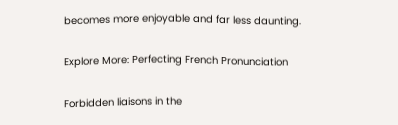becomes more enjoyable and far less daunting.

Explore More: Perfecting French Pronunciation

Forbidden liaisons in the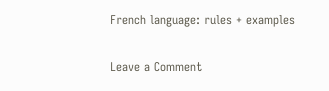French language: rules + examples

Leave a Comment